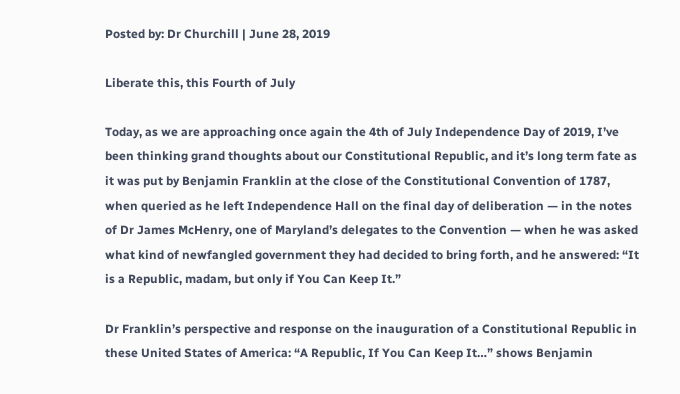Posted by: Dr Churchill | June 28, 2019

Liberate this, this Fourth of July

Today, as we are approaching once again the 4th of July Independence Day of 2019, I’ve been thinking grand thoughts about our Constitutional Republic, and it’s long term fate as it was put by Benjamin Franklin at the close of the Constitutional Convention of 1787, when queried as he left Independence Hall on the final day of deliberation — in the notes of Dr James McHenry, one of Maryland’s delegates to the Convention — when he was asked what kind of newfangled government they had decided to bring forth, and he answered: “It is a Republic, madam, but only if You Can Keep It.”

Dr Franklin’s perspective and response on the inauguration of a Constitutional Republic in these United States of America: “A Republic, If You Can Keep It…” shows Benjamin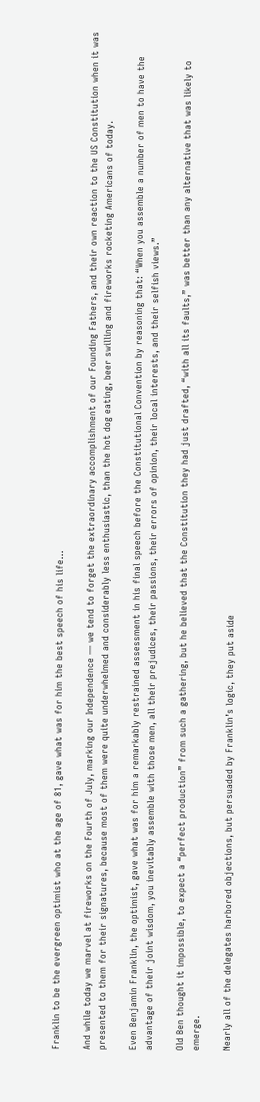Franklin to be the evergreen optimist who at the age of 81, gave what was for him the best speech of his life…

And while today we marvel at fireworks on the Fourth of July, marking our Independence — we tend to forget the extraordinary accomplishment of our Founding Fathers, and their own reaction to the US Constitution when it was presented to them for their signatures, because most of them were quite underwhelmed and considerably less enthusiastic, than the hot dog eating, beer swilling and fireworks rocketing Americans of today.

Even Benjamin Franklin, the optimist, gave what was for him a remarkably restrained assessment in his final speech before the Constitutional Convention by reasoning that: “When you assemble a number of men to have the advantage of their joint wisdom, you inevitably assemble with those men, all their prejudices, their passions, their errors of opinion, their local interests, and their selfish views.”

Old Ben thought it impossible, to expect a “perfect production” from such a gathering, but he believed that the Constitution they had just drafted, “with all its faults,” was better than any alternative that was likely to emerge.

Nearly all of the delegates harbored objections, but persuaded by Franklin’s logic, they put aside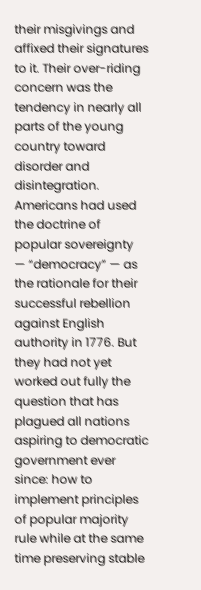their misgivings and affixed their signatures to it. Their over-riding concern was the tendency in nearly all parts of the young country toward disorder and disintegration. Americans had used the doctrine of popular sovereignty  — “democracy” — as the rationale for their successful rebellion against English authority in 1776. But they had not yet worked out fully the question that has plagued all nations aspiring to democratic government ever since: how to implement principles of popular majority rule while at the same time preserving stable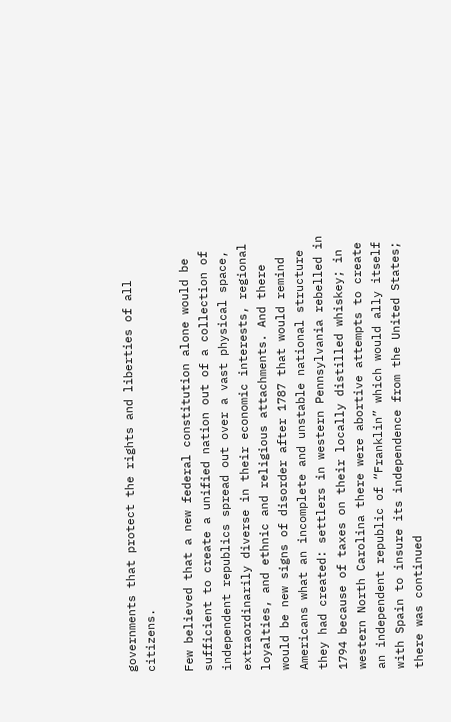governments that protect the rights and liberties of all citizens.

Few believed that a new federal constitution alone would be sufficient to create a unified nation out of a collection of independent republics spread out over a vast physical space, extraordinarily diverse in their economic interests, regional loyalties, and ethnic and religious attachments. And there would be new signs of disorder after 1787 that would remind Americans what an incomplete and unstable national structure they had created: settlers in western Pennsylvania rebelled in 1794 because of taxes on their locally distilled whiskey; in western North Carolina there were abortive attempts to create an independent republic of “Franklin” which would ally itself with Spain to insure its independence from the United States; there was continued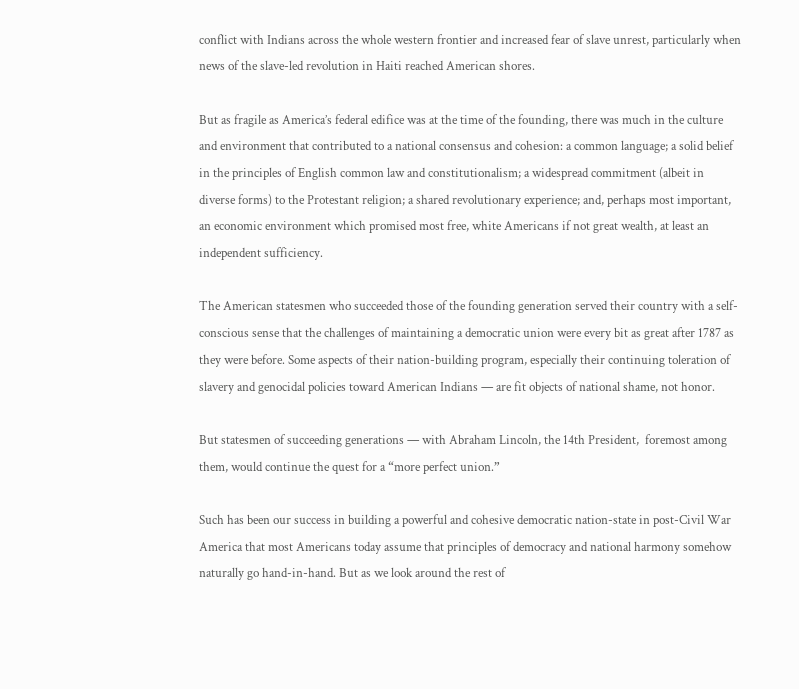conflict with Indians across the whole western frontier and increased fear of slave unrest, particularly when news of the slave-led revolution in Haiti reached American shores.

But as fragile as America’s federal edifice was at the time of the founding, there was much in the culture and environment that contributed to a national consensus and cohesion: a common language; a solid belief in the principles of English common law and constitutionalism; a widespread commitment (albeit in diverse forms) to the Protestant religion; a shared revolutionary experience; and, perhaps most important, an economic environment which promised most free, white Americans if not great wealth, at least an independent sufficiency.

The American statesmen who succeeded those of the founding generation served their country with a self-conscious sense that the challenges of maintaining a democratic union were every bit as great after 1787 as they were before. Some aspects of their nation-building program, especially their continuing toleration of slavery and genocidal policies toward American Indians — are fit objects of national shame, not honor.

But statesmen of succeeding generations — with Abraham Lincoln, the 14th President,  foremost among them, would continue the quest for a “more perfect union.”

Such has been our success in building a powerful and cohesive democratic nation-state in post-Civil War America that most Americans today assume that principles of democracy and national harmony somehow naturally go hand-in-hand. But as we look around the rest of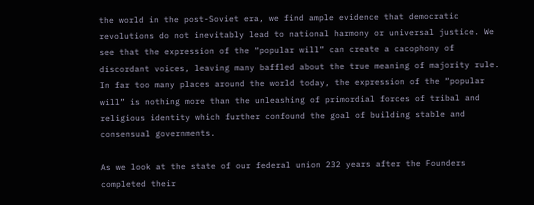the world in the post-Soviet era, we find ample evidence that democratic revolutions do not inevitably lead to national harmony or universal justice. We see that the expression of the “popular will” can create a cacophony of discordant voices, leaving many baffled about the true meaning of majority rule. In far too many places around the world today, the expression of the “popular will” is nothing more than the unleashing of primordial forces of tribal and religious identity which further confound the goal of building stable and consensual governments.

As we look at the state of our federal union 232 years after the Founders completed their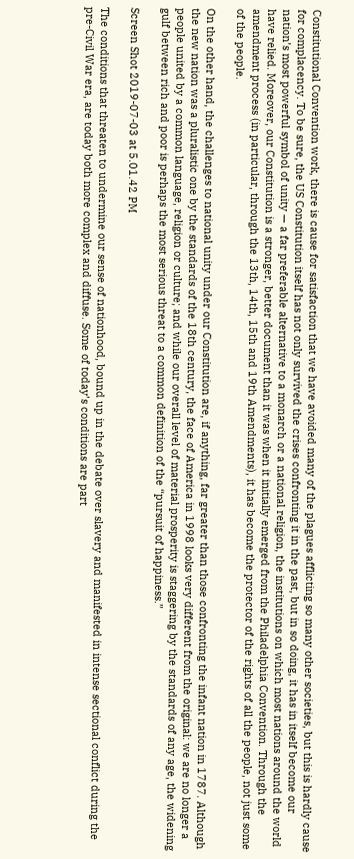Constitutional Convention work, there is cause for satisfaction that we have avoided many of the plagues afflicting so many other societies, but this is hardly cause for complacency. To be sure, the US Constitution itself has not only survived the crises confronting it in the past, but in so doing, it has in itself become our nation’s most powerful symbol of unity — a far preferable alternative to a monarch or a national religion, the institutions on which most nations around the world have relied. Moreover, our Constitution is a stronger, better document than it was when it initially emerged from the Philadelphia Convention. Through the amendment process (in particular, through the 13th, 14th, 15th and 19th Amendments), it has become the protector of the rights of all the people, not just some of the people.

On the other hand, the challenges to national unity under our Constitution are, if anything, far greater than those confronting the infant nation in 1787. Although the new nation was a pluralistic one by the standards of the 18th century, the face of America in 1998 looks very different from the original: we are no longer a people united by a common language, religion or culture; and while our overall level of material prosperity is staggering by the standards of any age, the widening gulf between rich and poor is perhaps the most serious threat to a common definition of the “pursuit of happiness.”

Screen Shot 2019-07-03 at 5.01.42 PM

The conditions that threaten to undermine our sense of nationhood, bound up in the debate over slavery and manifested in intense sectional conflict during the pre-Civil War era, are today both more complex and diffuse. Some of today’s conditions are part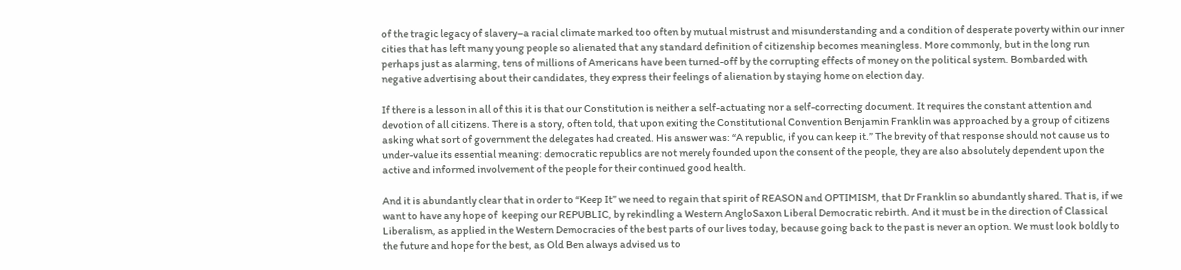of the tragic legacy of slavery–a racial climate marked too often by mutual mistrust and misunderstanding and a condition of desperate poverty within our inner cities that has left many young people so alienated that any standard definition of citizenship becomes meaningless. More commonly, but in the long run perhaps just as alarming, tens of millions of Americans have been turned-off by the corrupting effects of money on the political system. Bombarded with negative advertising about their candidates, they express their feelings of alienation by staying home on election day.

If there is a lesson in all of this it is that our Constitution is neither a self-actuating nor a self-correcting document. It requires the constant attention and devotion of all citizens. There is a story, often told, that upon exiting the Constitutional Convention Benjamin Franklin was approached by a group of citizens asking what sort of government the delegates had created. His answer was: “A republic, if you can keep it.” The brevity of that response should not cause us to under-value its essential meaning: democratic republics are not merely founded upon the consent of the people, they are also absolutely dependent upon the active and informed involvement of the people for their continued good health.

And it is abundantly clear that in order to “Keep It” we need to regain that spirit of REASON and OPTIMISM, that Dr Franklin so abundantly shared. That is, if we want to have any hope of  keeping our REPUBLIC, by rekindling a Western AngloSaxon Liberal Democratic rebirth. And it must be in the direction of Classical Liberalism, as applied in the Western Democracies of the best parts of our lives today, because going back to the past is never an option. We must look boldly to the future and hope for the best, as Old Ben always advised us to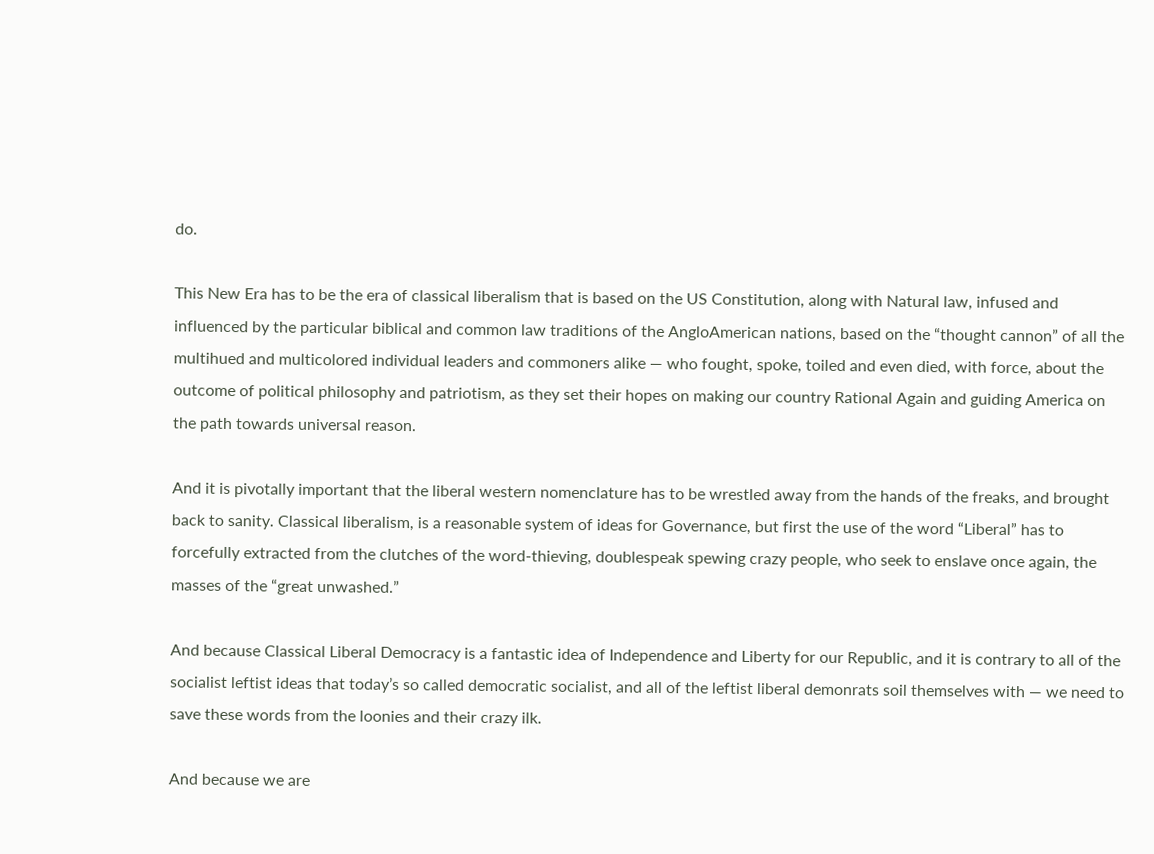do.

This New Era has to be the era of classical liberalism that is based on the US Constitution, along with Natural law, infused and influenced by the particular biblical and common law traditions of the AngloAmerican nations, based on the “thought cannon” of all the multihued and multicolored individual leaders and commoners alike — who fought, spoke, toiled and even died, with force, about the outcome of political philosophy and patriotism, as they set their hopes on making our country Rational Again and guiding America on the path towards universal reason.

And it is pivotally important that the liberal western nomenclature has to be wrestled away from the hands of the freaks, and brought back to sanity. Classical liberalism, is a reasonable system of ideas for Governance, but first the use of the word “Liberal” has to forcefully extracted from the clutches of the word-thieving, doublespeak spewing crazy people, who seek to enslave once again, the masses of the “great unwashed.”

And because Classical Liberal Democracy is a fantastic idea of Independence and Liberty for our Republic, and it is contrary to all of the socialist leftist ideas that today’s so called democratic socialist, and all of the leftist liberal demonrats soil themselves with — we need to save these words from the loonies and their crazy ilk.

And because we are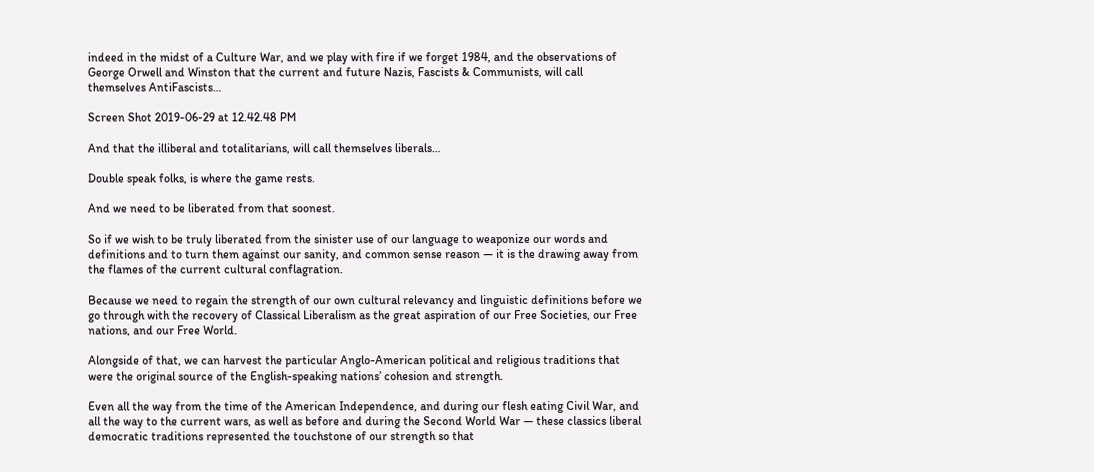indeed in the midst of a Culture War, and we play with fire if we forget 1984, and the observations of George Orwell and Winston that the current and future Nazis, Fascists & Communists, will call themselves AntiFascists…

Screen Shot 2019-06-29 at 12.42.48 PM

And that the illiberal and totalitarians, will call themselves liberals…

Double speak folks, is where the game rests.

And we need to be liberated from that soonest.

So if we wish to be truly liberated from the sinister use of our language to weaponize our words and definitions and to turn them against our sanity, and common sense reason — it is the drawing away from the flames of the current cultural conflagration.

Because we need to regain the strength of our own cultural relevancy and linguistic definitions before we go through with the recovery of Classical Liberalism as the great aspiration of our Free Societies, our Free nations, and our Free World.

Alongside of that, we can harvest the particular Anglo-American political and religious traditions that were the original source of the English-speaking nations’ cohesion and strength.

Even all the way from the time of the American Independence, and during our flesh eating Civil War, and all the way to the current wars, as well as before and during the Second World War — these classics liberal democratic traditions represented the touchstone of our strength so that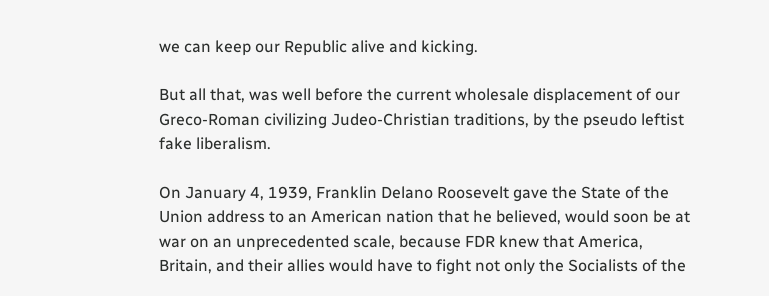we can keep our Republic alive and kicking.

But all that, was well before the current wholesale displacement of our Greco-Roman civilizing Judeo-Christian traditions, by the pseudo leftist fake liberalism.

On January 4, 1939, Franklin Delano Roosevelt gave the State of the Union address to an American nation that he believed, would soon be at war on an unprecedented scale, because FDR knew that America, Britain, and their allies would have to fight not only the Socialists of the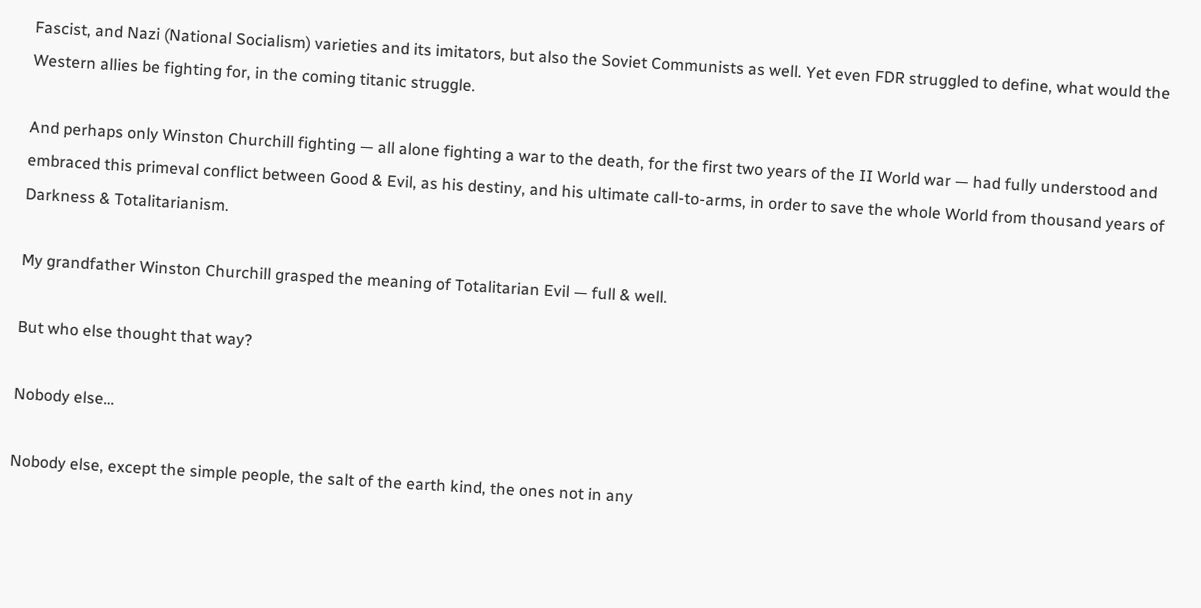Fascist, and Nazi (National Socialism) varieties and its imitators, but also the Soviet Communists as well. Yet even FDR struggled to define, what would the Western allies be fighting for, in the coming titanic struggle.

And perhaps only Winston Churchill fighting — all alone fighting a war to the death, for the first two years of the II World war — had fully understood and embraced this primeval conflict between Good & Evil, as his destiny, and his ultimate call-to-arms, in order to save the whole World from thousand years of Darkness & Totalitarianism.

My grandfather Winston Churchill grasped the meaning of Totalitarian Evil — full & well.

But who else thought that way?

Nobody else…

Nobody else, except the simple people, the salt of the earth kind, the ones not in any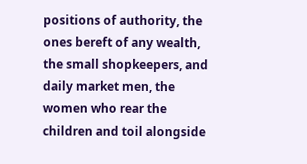positions of authority, the ones bereft of any wealth, the small shopkeepers, and daily market men, the women who rear the children and toil alongside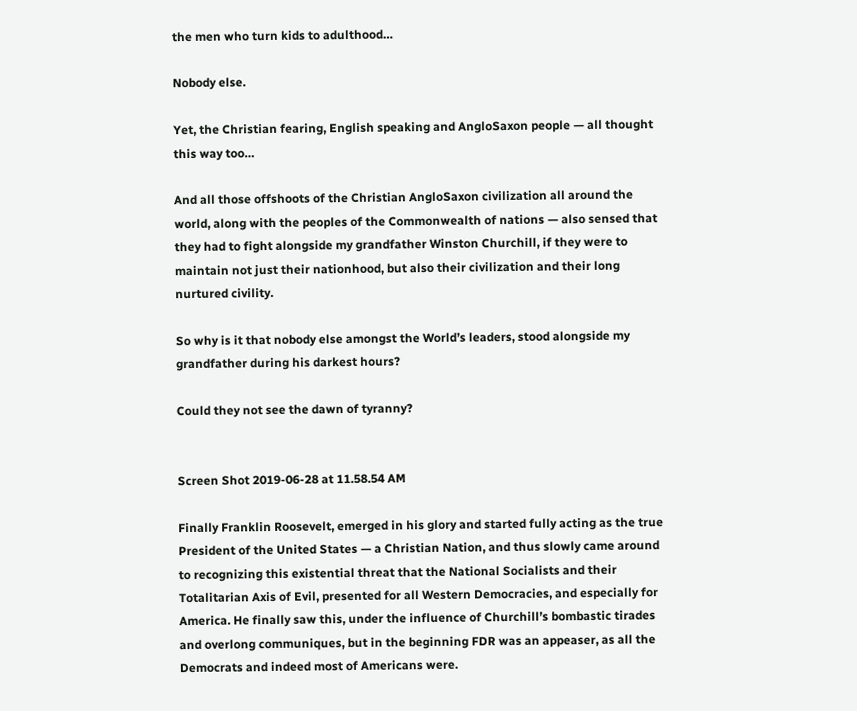the men who turn kids to adulthood…

Nobody else.

Yet, the Christian fearing, English speaking and AngloSaxon people — all thought this way too…

And all those offshoots of the Christian AngloSaxon civilization all around the world, along with the peoples of the Commonwealth of nations — also sensed that they had to fight alongside my grandfather Winston Churchill, if they were to maintain not just their nationhood, but also their civilization and their long nurtured civility.

So why is it that nobody else amongst the World’s leaders, stood alongside my grandfather during his darkest hours?

Could they not see the dawn of tyranny?


Screen Shot 2019-06-28 at 11.58.54 AM

Finally Franklin Roosevelt, emerged in his glory and started fully acting as the true President of the United States — a Christian Nation, and thus slowly came around to recognizing this existential threat that the National Socialists and their Totalitarian Axis of Evil, presented for all Western Democracies, and especially for America. He finally saw this, under the influence of Churchill’s bombastic tirades and overlong communiques, but in the beginning FDR was an appeaser, as all the Democrats and indeed most of Americans were.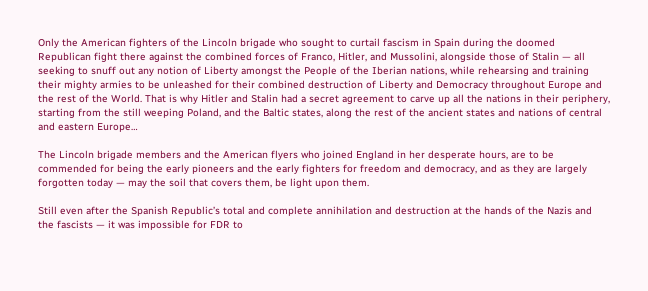Only the American fighters of the Lincoln brigade who sought to curtail fascism in Spain during the doomed Republican fight there against the combined forces of Franco, Hitler, and Mussolini, alongside those of Stalin — all seeking to snuff out any notion of Liberty amongst the People of the Iberian nations, while rehearsing and training their mighty armies to be unleashed for their combined destruction of Liberty and Democracy throughout Europe and the rest of the World. That is why Hitler and Stalin had a secret agreement to carve up all the nations in their periphery, starting from the still weeping Poland, and the Baltic states, along the rest of the ancient states and nations of central and eastern Europe…

The Lincoln brigade members and the American flyers who joined England in her desperate hours, are to be commended for being the early pioneers and the early fighters for freedom and democracy, and as they are largely forgotten today — may the soil that covers them, be light upon them.

Still even after the Spanish Republic’s total and complete annihilation and destruction at the hands of the Nazis and the fascists — it was impossible for FDR to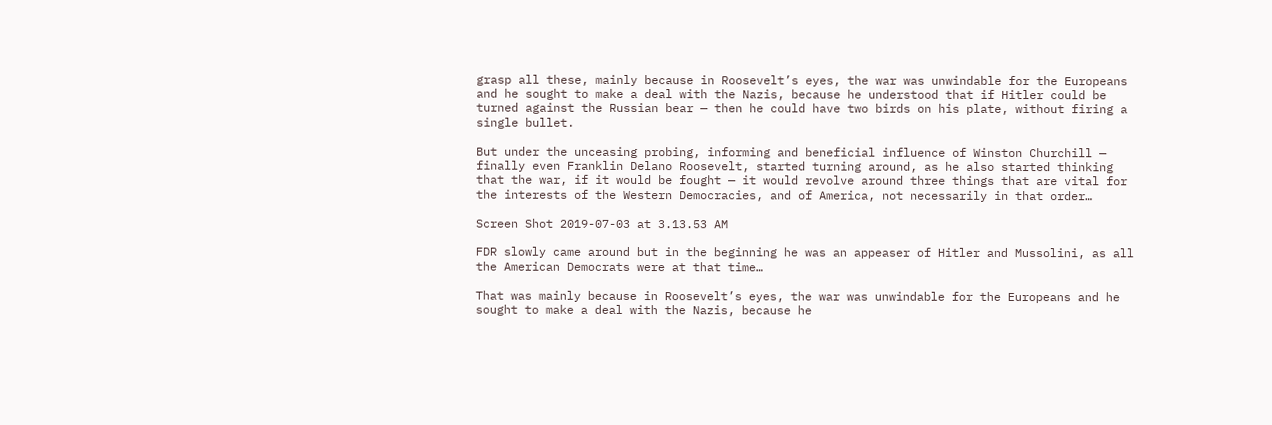grasp all these, mainly because in Roosevelt’s eyes, the war was unwindable for the Europeans and he sought to make a deal with the Nazis, because he understood that if Hitler could be turned against the Russian bear — then he could have two birds on his plate, without firing a single bullet.

But under the unceasing probing, informing and beneficial influence of Winston Churchill — finally even Franklin Delano Roosevelt, started turning around, as he also started thinking that the war, if it would be fought — it would revolve around three things that are vital for the interests of the Western Democracies, and of America, not necessarily in that order…

Screen Shot 2019-07-03 at 3.13.53 AM

FDR slowly came around but in the beginning he was an appeaser of Hitler and Mussolini, as all the American Democrats were at that time…

That was mainly because in Roosevelt’s eyes, the war was unwindable for the Europeans and he sought to make a deal with the Nazis, because he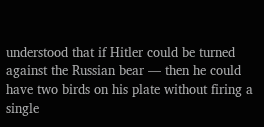understood that if Hitler could be turned against the Russian bear — then he could have two birds on his plate without firing a single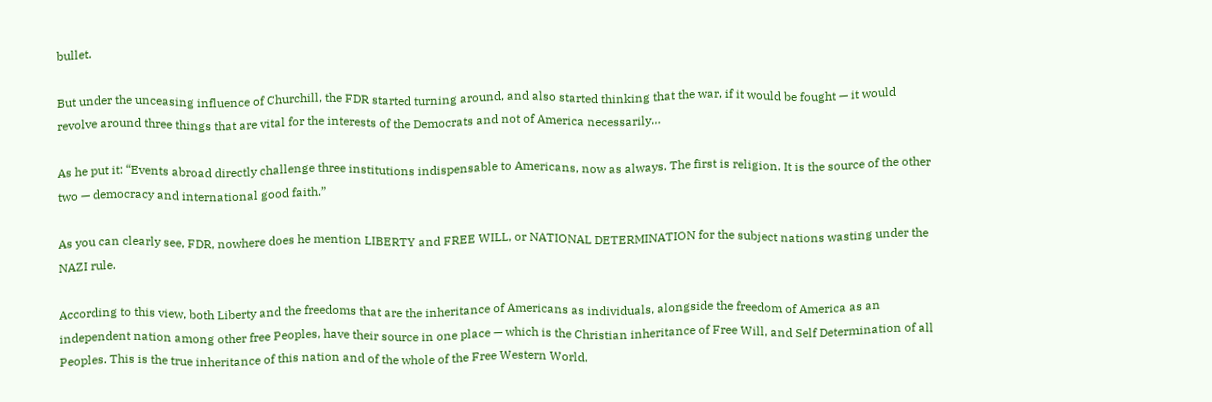bullet.

But under the unceasing influence of Churchill, the FDR started turning around, and also started thinking that the war, if it would be fought — it would revolve around three things that are vital for the interests of the Democrats and not of America necessarily…

As he put it: “Events abroad directly challenge three institutions indispensable to Americans, now as always. The first is religion. It is the source of the other two — democracy and international good faith.”

As you can clearly see, FDR, nowhere does he mention LIBERTY and FREE WILL, or NATIONAL DETERMINATION for the subject nations wasting under the NAZI rule.

According to this view, both Liberty and the freedoms that are the inheritance of Americans as individuals, alongside the freedom of America as an independent nation among other free Peoples, have their source in one place — which is the Christian inheritance of Free Will, and Self Determination of all Peoples. This is the true inheritance of this nation and of the whole of the Free Western World.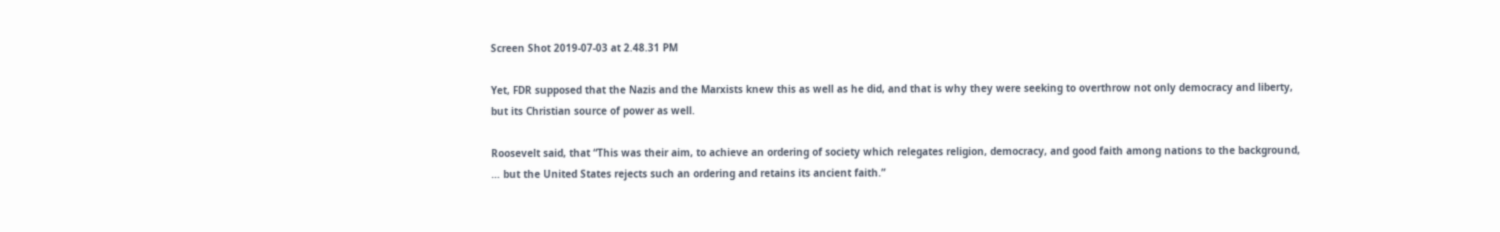Screen Shot 2019-07-03 at 2.48.31 PM

Yet, FDR supposed that the Nazis and the Marxists knew this as well as he did, and that is why they were seeking to overthrow not only democracy and liberty, but its Christian source of power as well.

Roosevelt said, that “This was their aim, to achieve an ordering of society which relegates religion, democracy, and good faith among nations to the background, … but the United States rejects such an ordering and retains its ancient faith.”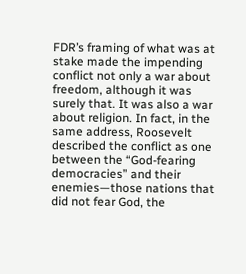FDR’s framing of what was at stake made the impending conflict not only a war about freedom, although it was surely that. It was also a war about religion. In fact, in the same address, Roosevelt described the conflict as one between the “God-fearing democracies” and their enemies—those nations that did not fear God, the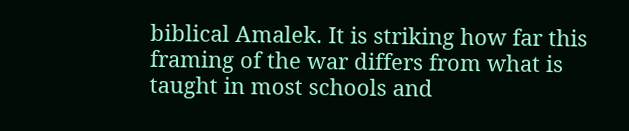biblical Amalek. It is striking how far this framing of the war differs from what is taught in most schools and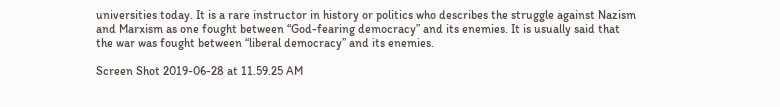universities today. It is a rare instructor in history or politics who describes the struggle against Nazism and Marxism as one fought between “God-fearing democracy” and its enemies. It is usually said that the war was fought between “liberal democracy” and its enemies.

Screen Shot 2019-06-28 at 11.59.25 AM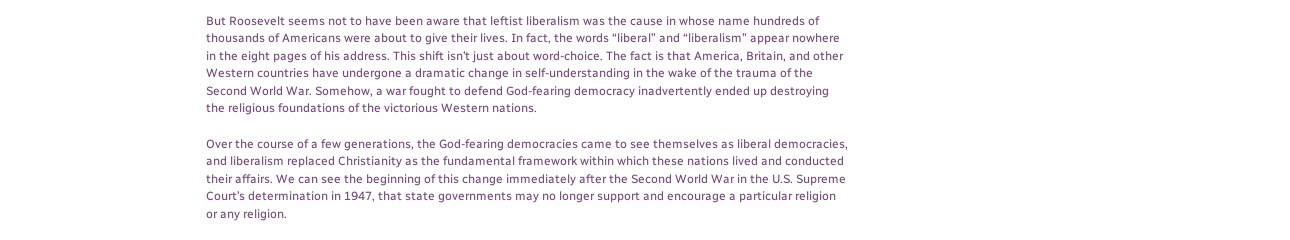But Roosevelt seems not to have been aware that leftist liberalism was the cause in whose name hundreds of thousands of Americans were about to give their lives. In fact, the words “liberal” and “liberalism” appear nowhere in the eight pages of his address. This shift isn’t just about word-choice. The fact is that America, Britain, and other Western countries have undergone a dramatic change in self-understanding in the wake of the trauma of the Second World War. Somehow, a war fought to defend God-fearing democracy inadvertently ended up destroying the religious foundations of the victorious Western nations.

Over the course of a few generations, the God-fearing democracies came to see themselves as liberal democracies, and liberalism replaced Christianity as the fundamental framework within which these nations lived and conducted their affairs. We can see the beginning of this change immediately after the Second World War in the U.S. Supreme Court’s determination in 1947, that state governments may no longer support and encourage a particular religion or any religion.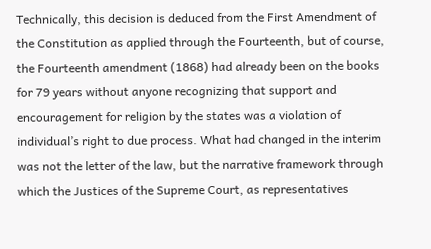Technically, this decision is deduced from the First Amendment of the Constitution as applied through the Fourteenth, but of course, the Fourteenth amendment (1868) had already been on the books for 79 years without anyone recognizing that support and encouragement for religion by the states was a violation of individual’s right to due process. What had changed in the interim was not the letter of the law, but the narrative framework through which the Justices of the Supreme Court, as representatives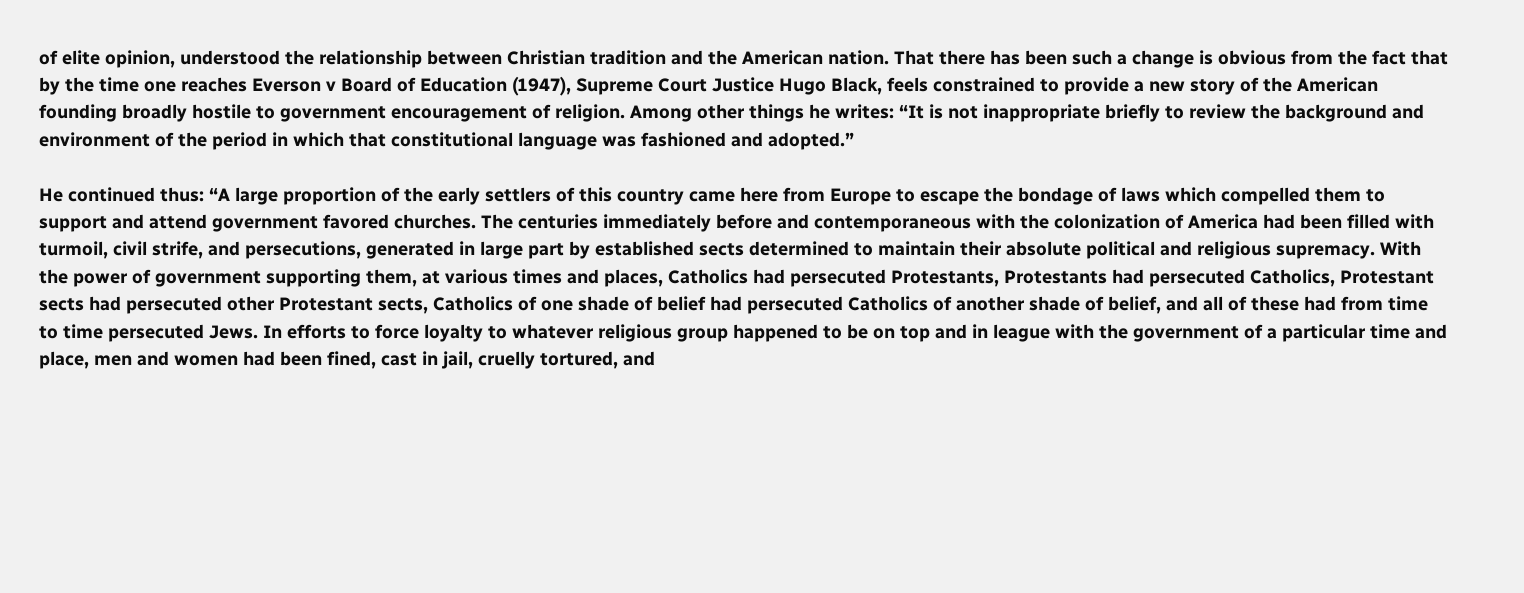of elite opinion, understood the relationship between Christian tradition and the American nation. That there has been such a change is obvious from the fact that by the time one reaches Everson v Board of Education (1947), Supreme Court Justice Hugo Black, feels constrained to provide a new story of the American founding broadly hostile to government encouragement of religion. Among other things he writes: “It is not inappropriate briefly to review the background and environment of the period in which that constitutional language was fashioned and adopted.”

He continued thus: “A large proportion of the early settlers of this country came here from Europe to escape the bondage of laws which compelled them to support and attend government favored churches. The centuries immediately before and contemporaneous with the colonization of America had been filled with turmoil, civil strife, and persecutions, generated in large part by established sects determined to maintain their absolute political and religious supremacy. With the power of government supporting them, at various times and places, Catholics had persecuted Protestants, Protestants had persecuted Catholics, Protestant sects had persecuted other Protestant sects, Catholics of one shade of belief had persecuted Catholics of another shade of belief, and all of these had from time to time persecuted Jews. In efforts to force loyalty to whatever religious group happened to be on top and in league with the government of a particular time and place, men and women had been fined, cast in jail, cruelly tortured, and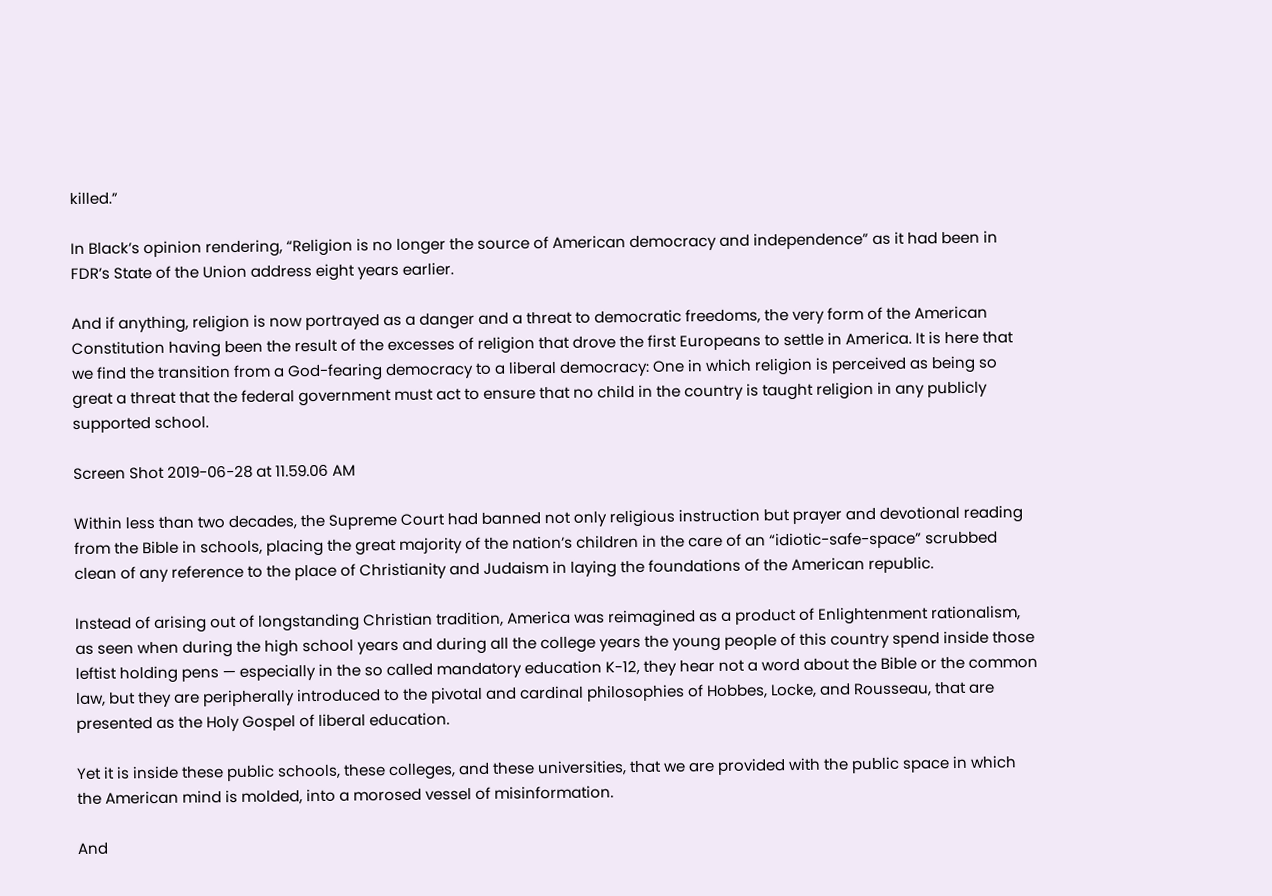killed.”

In Black’s opinion rendering, “Religion is no longer the source of American democracy and independence” as it had been in FDR’s State of the Union address eight years earlier.

And if anything, religion is now portrayed as a danger and a threat to democratic freedoms, the very form of the American Constitution having been the result of the excesses of religion that drove the first Europeans to settle in America. It is here that we find the transition from a God-fearing democracy to a liberal democracy: One in which religion is perceived as being so great a threat that the federal government must act to ensure that no child in the country is taught religion in any publicly supported school.

Screen Shot 2019-06-28 at 11.59.06 AM

Within less than two decades, the Supreme Court had banned not only religious instruction but prayer and devotional reading from the Bible in schools, placing the great majority of the nation’s children in the care of an “idiotic-safe-space” scrubbed clean of any reference to the place of Christianity and Judaism in laying the foundations of the American republic.

Instead of arising out of longstanding Christian tradition, America was reimagined as a product of Enlightenment rationalism, as seen when during the high school years and during all the college years the young people of this country spend inside those leftist holding pens — especially in the so called mandatory education K-12, they hear not a word about the Bible or the common law, but they are peripherally introduced to the pivotal and cardinal philosophies of Hobbes, Locke, and Rousseau, that are presented as the Holy Gospel of liberal education.

Yet it is inside these public schools, these colleges, and these universities, that we are provided with the public space in which the American mind is molded, into a morosed vessel of misinformation.

And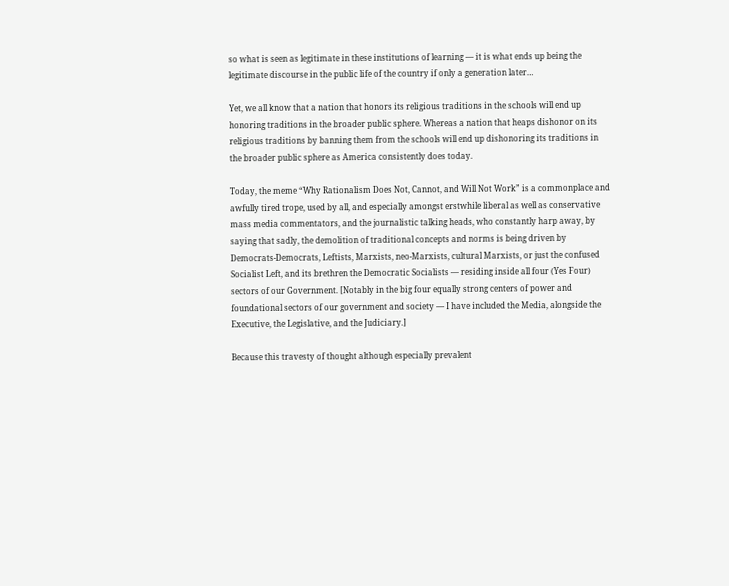so what is seen as legitimate in these institutions of learning — it is what ends up being the legitimate discourse in the public life of the country if only a generation later…

Yet, we all know that a nation that honors its religious traditions in the schools will end up honoring traditions in the broader public sphere. Whereas a nation that heaps dishonor on its religious traditions by banning them from the schools will end up dishonoring its traditions in the broader public sphere as America consistently does today.

Today, the meme “Why Rationalism Does Not, Cannot, and Will Not Work” is a commonplace and awfully tired trope, used by all, and especially amongst erstwhile liberal as well as conservative mass media commentators, and the journalistic talking heads, who constantly harp away, by saying that sadly, the demolition of traditional concepts and norms is being driven by Democrats-Democrats, Leftists, Marxists, neo-Marxists, cultural Marxists, or just the confused Socialist Left, and its brethren the Democratic Socialists — residing inside all four (Yes Four) sectors of our Government. [Notably in the big four equally strong centers of power and foundational sectors of our government and society — I have included the Media, alongside the Executive, the Legislative, and the Judiciary.]

Because this travesty of thought although especially prevalent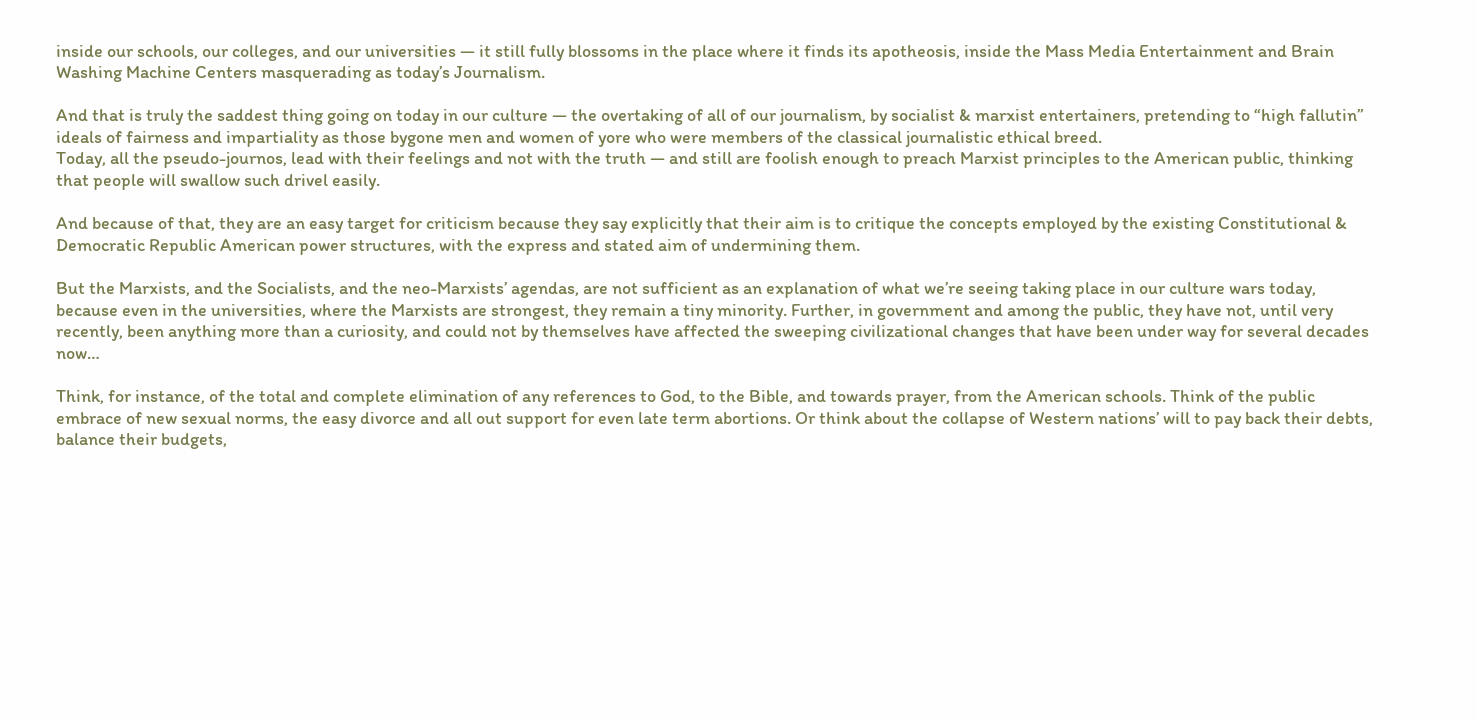inside our schools, our colleges, and our universities — it still fully blossoms in the place where it finds its apotheosis, inside the Mass Media Entertainment and Brain Washing Machine Centers masquerading as today’s Journalism.

And that is truly the saddest thing going on today in our culture — the overtaking of all of our journalism, by socialist & marxist entertainers, pretending to “high fallutin” ideals of fairness and impartiality as those bygone men and women of yore who were members of the classical journalistic ethical breed.
Today, all the pseudo-journos, lead with their feelings and not with the truth — and still are foolish enough to preach Marxist principles to the American public, thinking that people will swallow such drivel easily.

And because of that, they are an easy target for criticism because they say explicitly that their aim is to critique the concepts employed by the existing Constitutional & Democratic Republic American power structures, with the express and stated aim of undermining them.

But the Marxists, and the Socialists, and the neo-Marxists’ agendas, are not sufficient as an explanation of what we’re seeing taking place in our culture wars today, because even in the universities, where the Marxists are strongest, they remain a tiny minority. Further, in government and among the public, they have not, until very recently, been anything more than a curiosity, and could not by themselves have affected the sweeping civilizational changes that have been under way for several decades now…

Think, for instance, of the total and complete elimination of any references to God, to the Bible, and towards prayer, from the American schools. Think of the public embrace of new sexual norms, the easy divorce and all out support for even late term abortions. Or think about the collapse of Western nations’ will to pay back their debts, balance their budgets,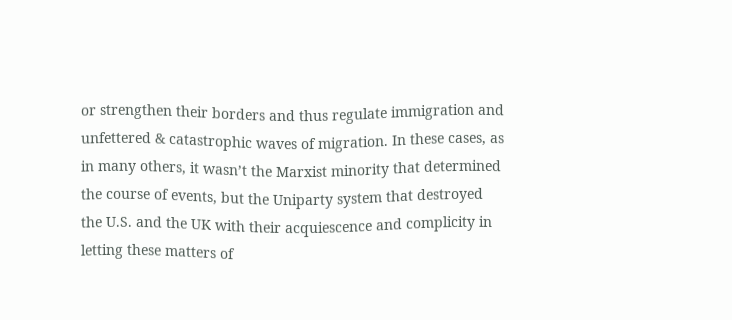or strengthen their borders and thus regulate immigration and unfettered & catastrophic waves of migration. In these cases, as in many others, it wasn’t the Marxist minority that determined the course of events, but the Uniparty system that destroyed the U.S. and the UK with their acquiescence and complicity in letting these matters of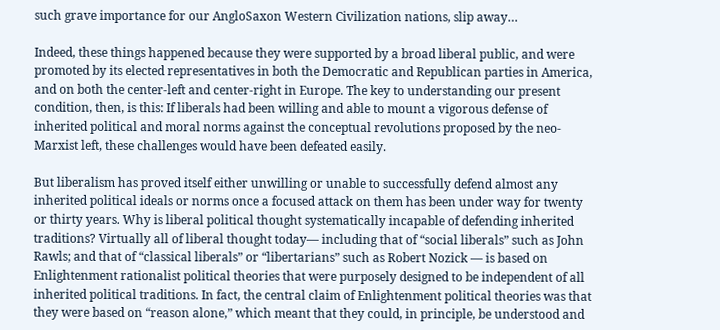such grave importance for our AngloSaxon Western Civilization nations, slip away…

Indeed, these things happened because they were supported by a broad liberal public, and were promoted by its elected representatives in both the Democratic and Republican parties in America, and on both the center-left and center-right in Europe. The key to understanding our present condition, then, is this: If liberals had been willing and able to mount a vigorous defense of inherited political and moral norms against the conceptual revolutions proposed by the neo-Marxist left, these challenges would have been defeated easily.

But liberalism has proved itself either unwilling or unable to successfully defend almost any inherited political ideals or norms once a focused attack on them has been under way for twenty or thirty years. Why is liberal political thought systematically incapable of defending inherited traditions? Virtually all of liberal thought today— including that of “social liberals” such as John Rawls; and that of “classical liberals” or “libertarians” such as Robert Nozick — is based on Enlightenment rationalist political theories that were purposely designed to be independent of all inherited political traditions. In fact, the central claim of Enlightenment political theories was that they were based on “reason alone,” which meant that they could, in principle, be understood and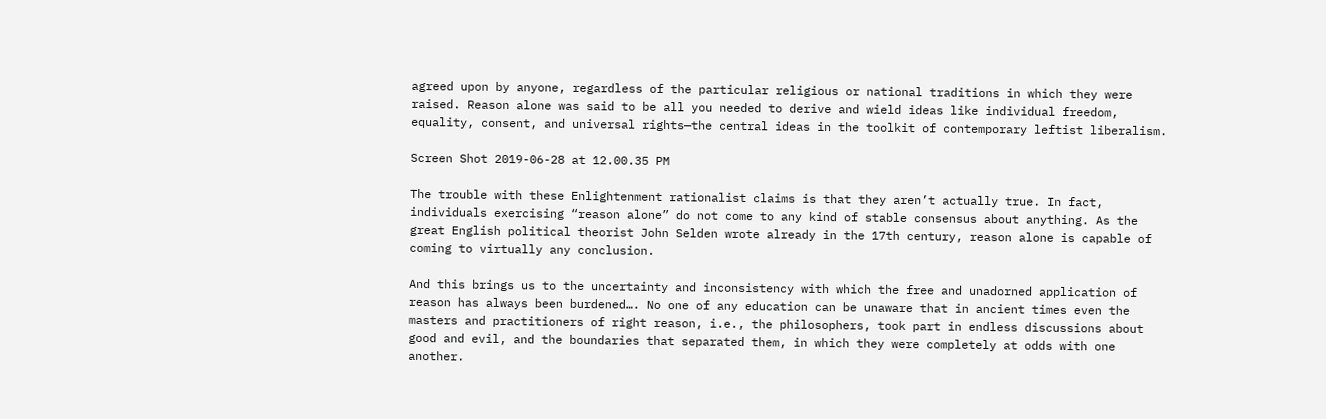agreed upon by anyone, regardless of the particular religious or national traditions in which they were raised. Reason alone was said to be all you needed to derive and wield ideas like individual freedom, equality, consent, and universal rights—the central ideas in the toolkit of contemporary leftist liberalism.

Screen Shot 2019-06-28 at 12.00.35 PM

The trouble with these Enlightenment rationalist claims is that they aren’t actually true. In fact, individuals exercising “reason alone” do not come to any kind of stable consensus about anything. As the great English political theorist John Selden wrote already in the 17th century, reason alone is capable of coming to virtually any conclusion.

And this brings us to the uncertainty and inconsistency with which the free and unadorned application of reason has always been burdened…. No one of any education can be unaware that in ancient times even the masters and practitioners of right reason, i.e., the philosophers, took part in endless discussions about good and evil, and the boundaries that separated them, in which they were completely at odds with one another.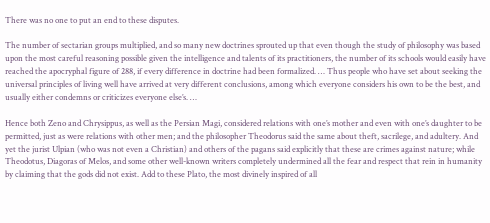There was no one to put an end to these disputes.

The number of sectarian groups multiplied, and so many new doctrines sprouted up that even though the study of philosophy was based upon the most careful reasoning possible given the intelligence and talents of its practitioners, the number of its schools would easily have reached the apocryphal figure of 288, if every difference in doctrine had been formalized. … Thus people who have set about seeking the universal principles of living well have arrived at very different conclusions, among which everyone considers his own to be the best, and usually either condemns or criticizes everyone else’s. …

Hence both Zeno and Chrysippus, as well as the Persian Magi, considered relations with one’s mother and even with one’s daughter to be permitted, just as were relations with other men; and the philosopher Theodorus said the same about theft, sacrilege, and adultery. And yet the jurist Ulpian (who was not even a Christian) and others of the pagans said explicitly that these are crimes against nature; while Theodotus, Diagoras of Melos, and some other well-known writers completely undermined all the fear and respect that rein in humanity by claiming that the gods did not exist. Add to these Plato, the most divinely inspired of all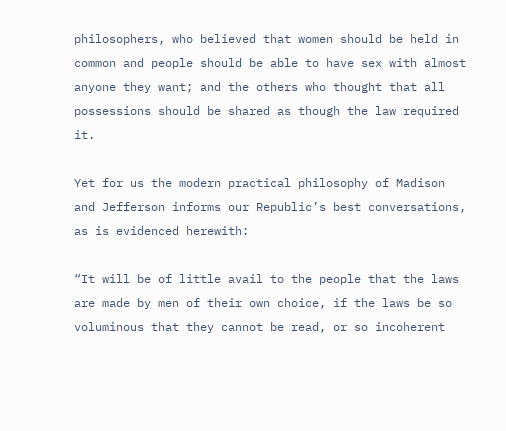philosophers, who believed that women should be held in common and people should be able to have sex with almost anyone they want; and the others who thought that all possessions should be shared as though the law required it.

Yet for us the modern practical philosophy of Madison and Jefferson informs our Republic’s best conversations, as is evidenced herewith:

“It will be of little avail to the people that the laws are made by men of their own choice, if the laws be so voluminous that they cannot be read, or so incoherent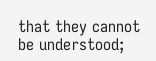that they cannot be understood;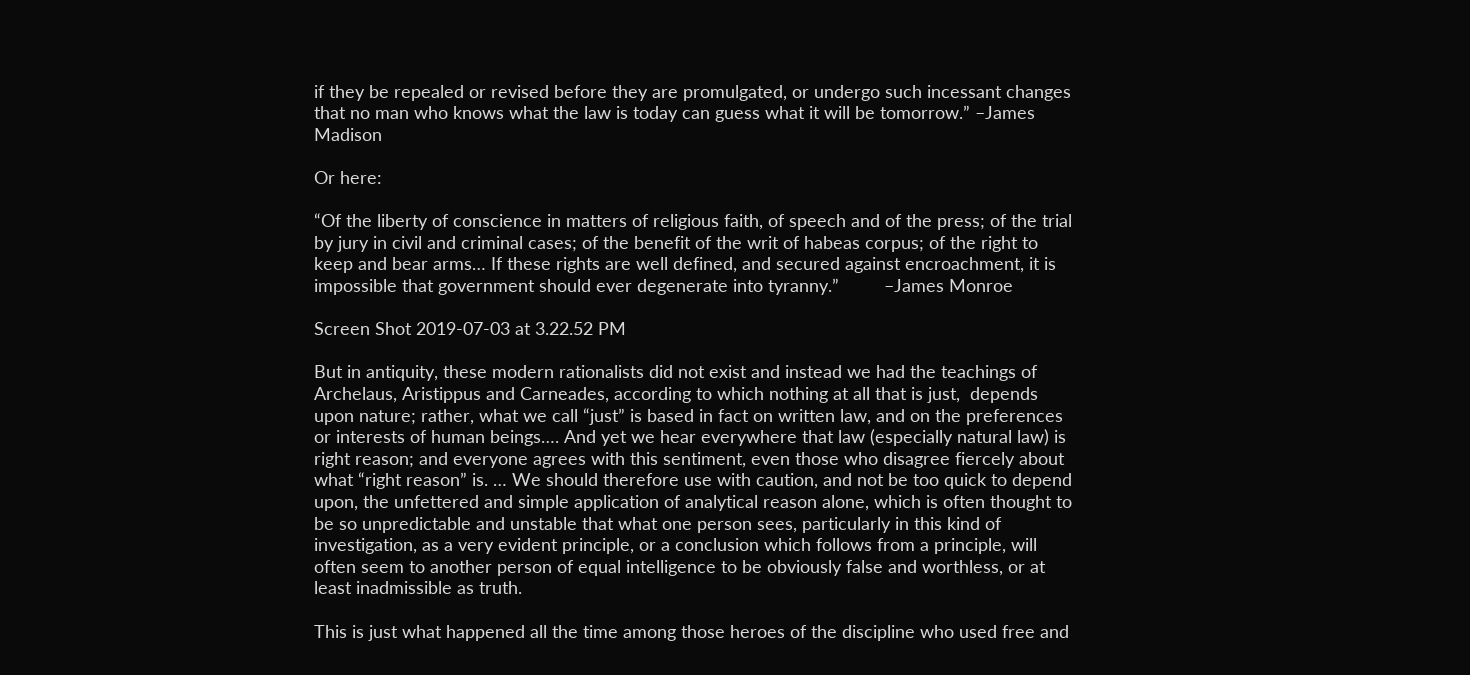if they be repealed or revised before they are promulgated, or undergo such incessant changes that no man who knows what the law is today can guess what it will be tomorrow.” –James Madison

Or here:

“Of the liberty of conscience in matters of religious faith, of speech and of the press; of the trial by jury in civil and criminal cases; of the benefit of the writ of habeas corpus; of the right to keep and bear arms… If these rights are well defined, and secured against encroachment, it is impossible that government should ever degenerate into tyranny.”         –James Monroe

Screen Shot 2019-07-03 at 3.22.52 PM

But in antiquity, these modern rationalists did not exist and instead we had the teachings of Archelaus, Aristippus and Carneades, according to which nothing at all that is just,  depends upon nature; rather, what we call “just” is based in fact on written law, and on the preferences or interests of human beings…. And yet we hear everywhere that law (especially natural law) is right reason; and everyone agrees with this sentiment, even those who disagree fiercely about what “right reason” is. … We should therefore use with caution, and not be too quick to depend upon, the unfettered and simple application of analytical reason alone, which is often thought to be so unpredictable and unstable that what one person sees, particularly in this kind of investigation, as a very evident principle, or a conclusion which follows from a principle, will often seem to another person of equal intelligence to be obviously false and worthless, or at least inadmissible as truth.

This is just what happened all the time among those heroes of the discipline who used free and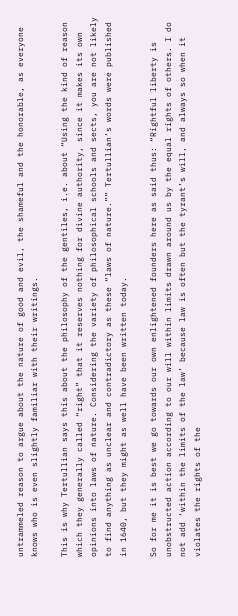untrammeled reason to argue about the nature of good and evil, the shameful and the honorable, as everyone knows who is even slightly familiar with their writings.

This is why Tertullian says this about the philosophy of the gentiles, i.e. about “Using the kind of reason which they generally called “right” that it reserves nothing for divine authority, since it makes its own opinions into laws of nature. Considering the variety of philosophical schools and sects, you are not likely to find anything as unclear and contradictory as these “laws of nature.”” Tertullian’s words were published in 1640, but they might as well have been written today.

So for me it is best we go towards our own enlightened founders here as said thus: “Rightful liberty is unobstructed action according to our will within limits drawn around us by the equal rights of others. I do not add ‘within the limits of the law’ because law is often but the tyrant’s will, and always so when it violates the rights of the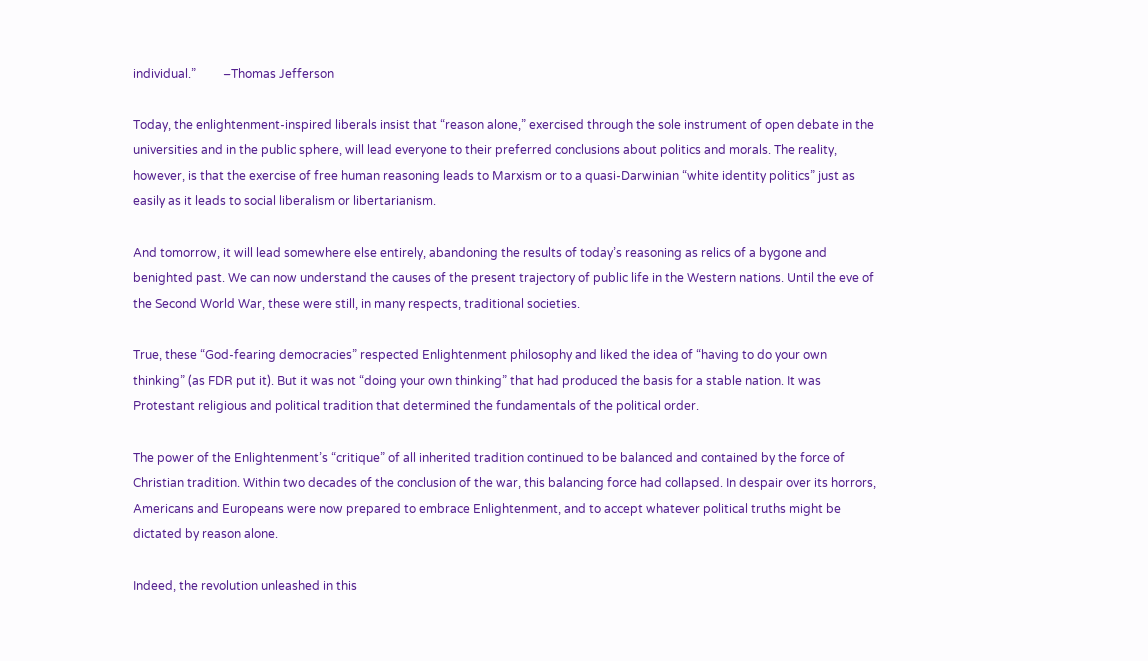individual.”         –Thomas Jefferson

Today, the enlightenment-inspired liberals insist that “reason alone,” exercised through the sole instrument of open debate in the universities and in the public sphere, will lead everyone to their preferred conclusions about politics and morals. The reality, however, is that the exercise of free human reasoning leads to Marxism or to a quasi-Darwinian “white identity politics” just as easily as it leads to social liberalism or libertarianism.

And tomorrow, it will lead somewhere else entirely, abandoning the results of today’s reasoning as relics of a bygone and benighted past. We can now understand the causes of the present trajectory of public life in the Western nations. Until the eve of the Second World War, these were still, in many respects, traditional societies.

True, these “God-fearing democracies” respected Enlightenment philosophy and liked the idea of “having to do your own thinking” (as FDR put it). But it was not “doing your own thinking” that had produced the basis for a stable nation. It was Protestant religious and political tradition that determined the fundamentals of the political order.

The power of the Enlightenment’s “critique” of all inherited tradition continued to be balanced and contained by the force of Christian tradition. Within two decades of the conclusion of the war, this balancing force had collapsed. In despair over its horrors, Americans and Europeans were now prepared to embrace Enlightenment, and to accept whatever political truths might be dictated by reason alone.

Indeed, the revolution unleashed in this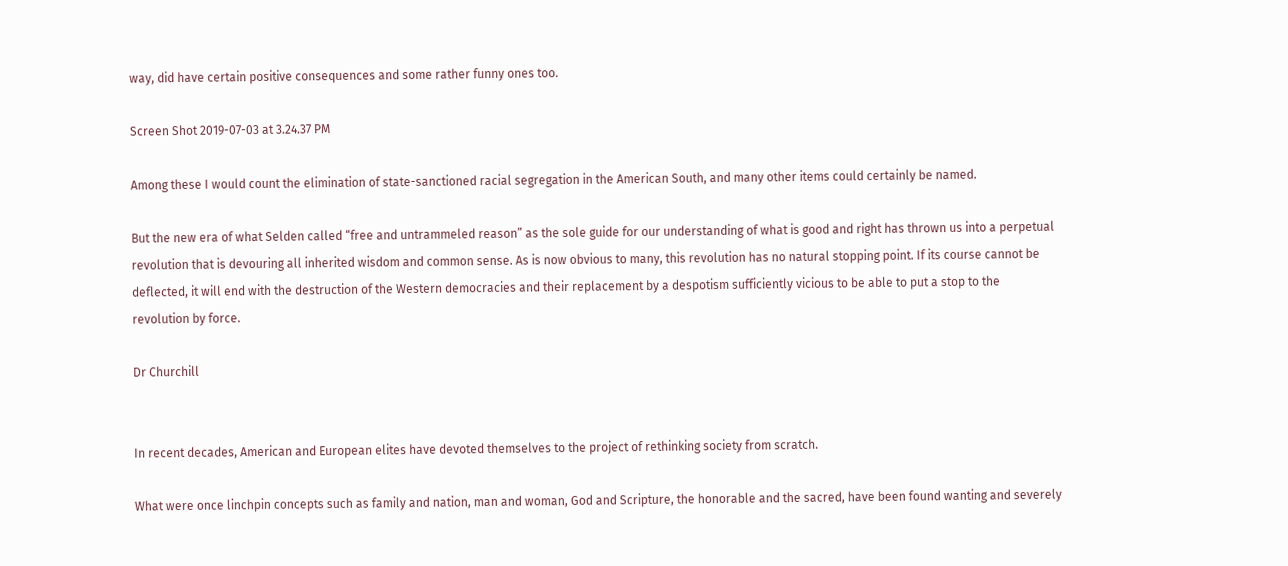way, did have certain positive consequences and some rather funny ones too.

Screen Shot 2019-07-03 at 3.24.37 PM

Among these I would count the elimination of state-sanctioned racial segregation in the American South, and many other items could certainly be named.

But the new era of what Selden called “free and untrammeled reason” as the sole guide for our understanding of what is good and right has thrown us into a perpetual revolution that is devouring all inherited wisdom and common sense. As is now obvious to many, this revolution has no natural stopping point. If its course cannot be deflected, it will end with the destruction of the Western democracies and their replacement by a despotism sufficiently vicious to be able to put a stop to the revolution by force.

Dr Churchill


In recent decades, American and European elites have devoted themselves to the project of rethinking society from scratch.

What were once linchpin concepts such as family and nation, man and woman, God and Scripture, the honorable and the sacred, have been found wanting and severely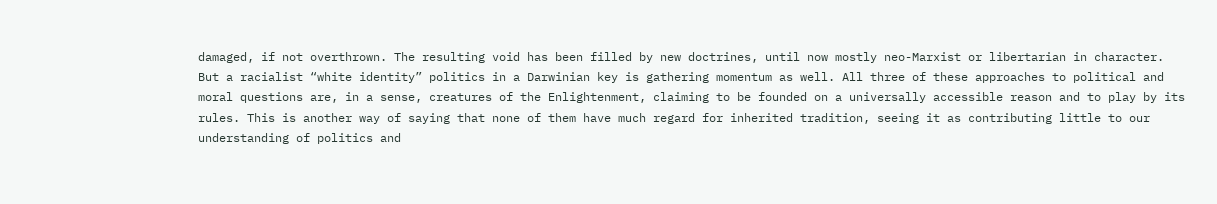damaged, if not overthrown. The resulting void has been filled by new doctrines, until now mostly neo-Marxist or libertarian in character. But a racialist “white identity” politics in a Darwinian key is gathering momentum as well. All three of these approaches to political and moral questions are, in a sense, creatures of the Enlightenment, claiming to be founded on a universally accessible reason and to play by its rules. This is another way of saying that none of them have much regard for inherited tradition, seeing it as contributing little to our understanding of politics and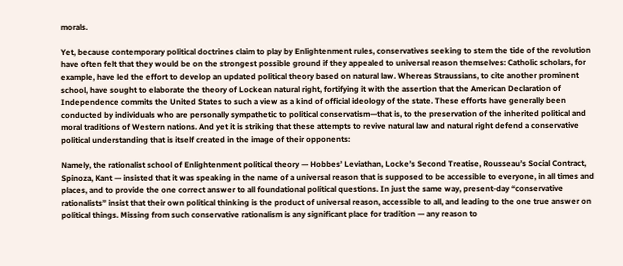morals.

Yet, because contemporary political doctrines claim to play by Enlightenment rules, conservatives seeking to stem the tide of the revolution have often felt that they would be on the strongest possible ground if they appealed to universal reason themselves: Catholic scholars, for example, have led the effort to develop an updated political theory based on natural law. Whereas Straussians, to cite another prominent school, have sought to elaborate the theory of Lockean natural right, fortifying it with the assertion that the American Declaration of Independence commits the United States to such a view as a kind of official ideology of the state. These efforts have generally been conducted by individuals who are personally sympathetic to political conservatism—that is, to the preservation of the inherited political and moral traditions of Western nations. And yet it is striking that these attempts to revive natural law and natural right defend a conservative political understanding that is itself created in the image of their opponents:

Namely, the rationalist school of Enlightenment political theory — Hobbes’ Leviathan, Locke’s Second Treatise, Rousseau’s Social Contract, Spinoza, Kant — insisted that it was speaking in the name of a universal reason that is supposed to be accessible to everyone, in all times and places, and to provide the one correct answer to all foundational political questions. In just the same way, present-day “conservative rationalists” insist that their own political thinking is the product of universal reason, accessible to all, and leading to the one true answer on political things. Missing from such conservative rationalism is any significant place for tradition — any reason to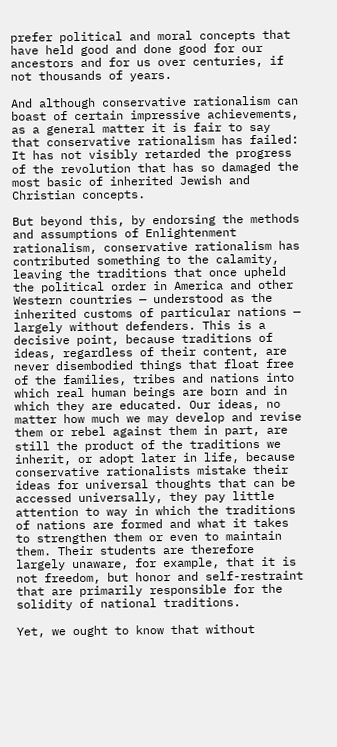prefer political and moral concepts that have held good and done good for our ancestors and for us over centuries, if not thousands of years.

And although conservative rationalism can boast of certain impressive achievements, as a general matter it is fair to say that conservative rationalism has failed: It has not visibly retarded the progress of the revolution that has so damaged the most basic of inherited Jewish and Christian concepts.

But beyond this, by endorsing the methods and assumptions of Enlightenment rationalism, conservative rationalism has contributed something to the calamity, leaving the traditions that once upheld the political order in America and other Western countries — understood as the inherited customs of particular nations — largely without defenders. This is a decisive point, because traditions of ideas, regardless of their content, are never disembodied things that float free of the families, tribes and nations into which real human beings are born and in which they are educated. Our ideas, no matter how much we may develop and revise them or rebel against them in part, are still the product of the traditions we inherit, or adopt later in life, because conservative rationalists mistake their ideas for universal thoughts that can be accessed universally, they pay little attention to way in which the traditions of nations are formed and what it takes to strengthen them or even to maintain them. Their students are therefore largely unaware, for example, that it is not freedom, but honor and self-restraint that are primarily responsible for the solidity of national traditions.

Yet, we ought to know that without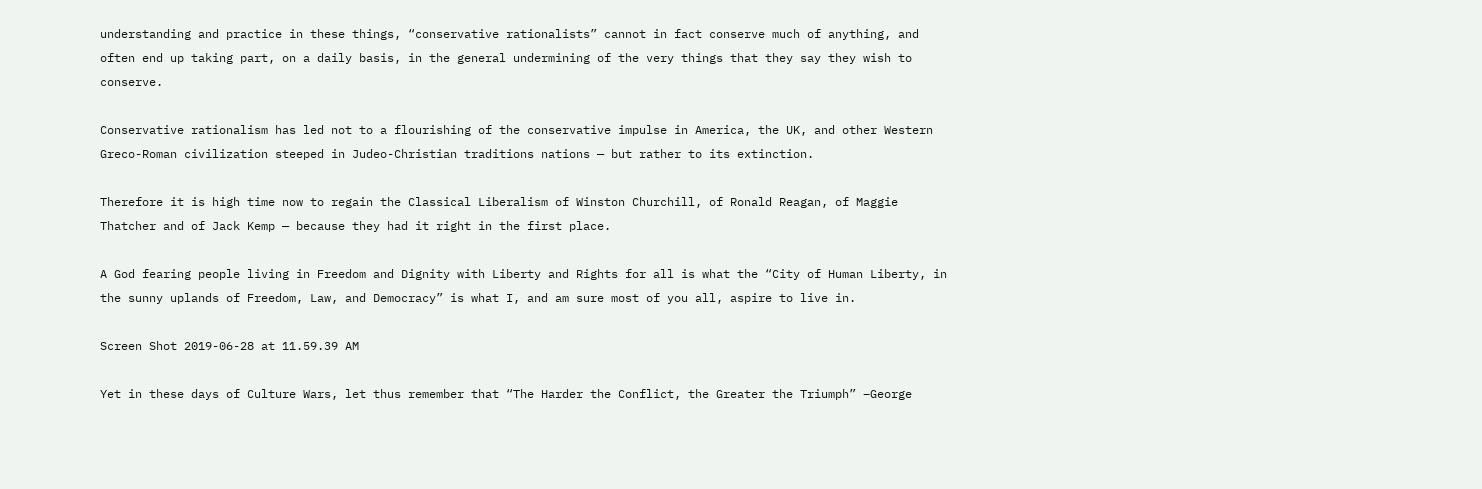understanding and practice in these things, “conservative rationalists” cannot in fact conserve much of anything, and often end up taking part, on a daily basis, in the general undermining of the very things that they say they wish to conserve.

Conservative rationalism has led not to a flourishing of the conservative impulse in America, the UK, and other Western Greco-Roman civilization steeped in Judeo-Christian traditions nations — but rather to its extinction.

Therefore it is high time now to regain the Classical Liberalism of Winston Churchill, of Ronald Reagan, of Maggie Thatcher and of Jack Kemp — because they had it right in the first place.

A God fearing people living in Freedom and Dignity with Liberty and Rights for all is what the “City of Human Liberty, in the sunny uplands of Freedom, Law, and Democracy” is what I, and am sure most of you all, aspire to live in.

Screen Shot 2019-06-28 at 11.59.39 AM

Yet in these days of Culture Wars, let thus remember that “The Harder the Conflict, the Greater the Triumph” –George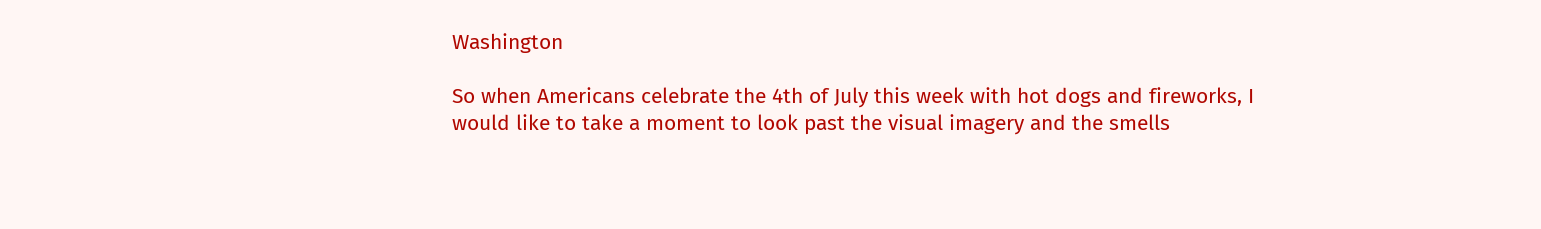Washington

So when Americans celebrate the 4th of July this week with hot dogs and fireworks, I would like to take a moment to look past the visual imagery and the smells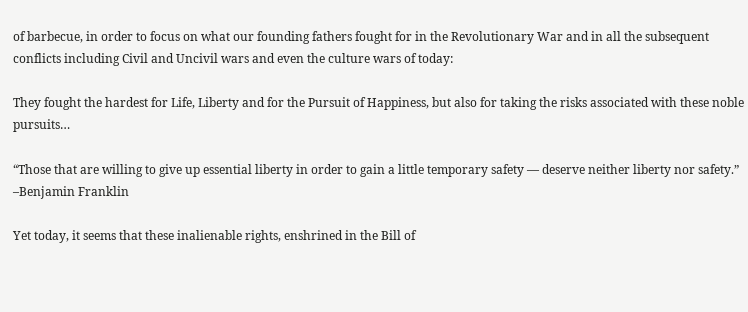of barbecue, in order to focus on what our founding fathers fought for in the Revolutionary War and in all the subsequent conflicts including Civil and Uncivil wars and even the culture wars of today:

They fought the hardest for Life, Liberty and for the Pursuit of Happiness, but also for taking the risks associated with these noble pursuits…

“Those that are willing to give up essential liberty in order to gain a little temporary safety — deserve neither liberty nor safety.” –Benjamin Franklin

Yet today, it seems that these inalienable rights, enshrined in the Bill of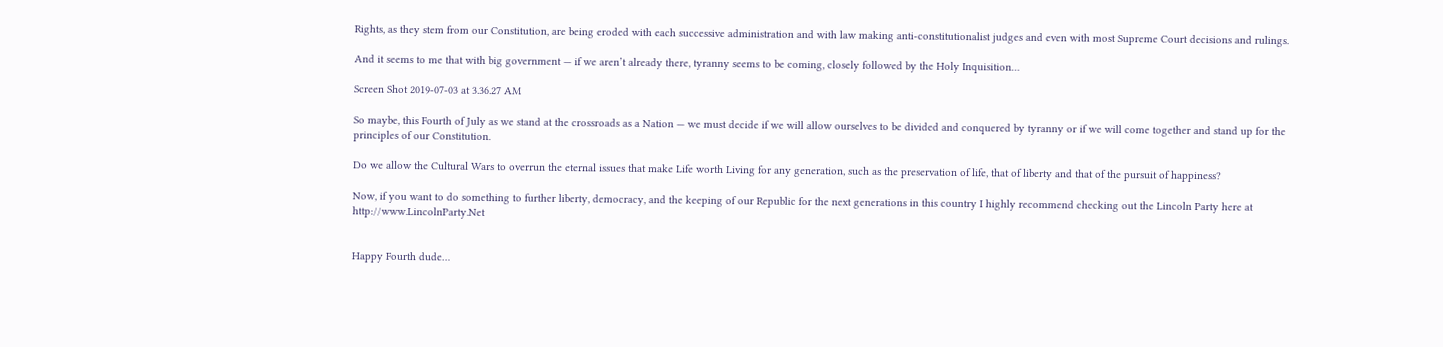Rights, as they stem from our Constitution, are being eroded with each successive administration and with law making anti-constitutionalist judges and even with most Supreme Court decisions and rulings.

And it seems to me that with big government — if we aren’t already there, tyranny seems to be coming, closely followed by the Holy Inquisition…

Screen Shot 2019-07-03 at 3.36.27 AM

So maybe, this Fourth of July as we stand at the crossroads as a Nation — we must decide if we will allow ourselves to be divided and conquered by tyranny or if we will come together and stand up for the principles of our Constitution.

Do we allow the Cultural Wars to overrun the eternal issues that make Life worth Living for any generation, such as the preservation of life, that of liberty and that of the pursuit of happiness?

Now, if you want to do something to further liberty, democracy, and the keeping of our Republic for the next generations in this country I highly recommend checking out the Lincoln Party here at http://www.LincolnParty.Net


Happy Fourth dude…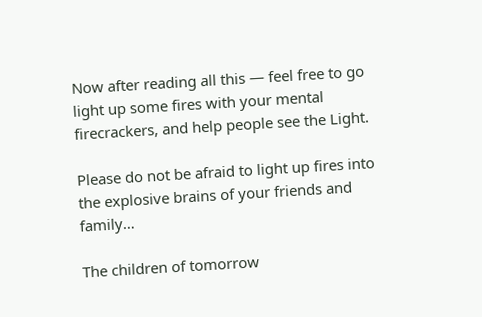Now after reading all this — feel free to go light up some fires with your mental firecrackers, and help people see the Light.

Please do not be afraid to light up fires into the explosive brains of your friends and family…

The children of tomorrow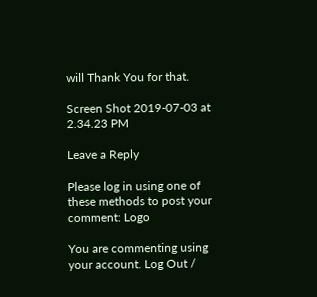will Thank You for that.

Screen Shot 2019-07-03 at 2.34.23 PM

Leave a Reply

Please log in using one of these methods to post your comment: Logo

You are commenting using your account. Log Out /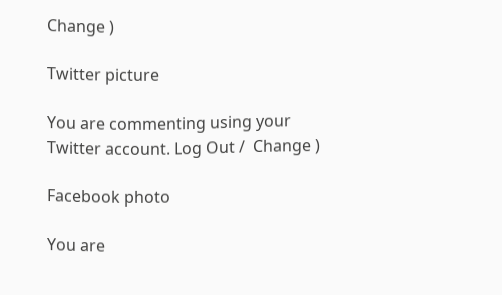Change )

Twitter picture

You are commenting using your Twitter account. Log Out /  Change )

Facebook photo

You are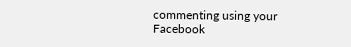commenting using your Facebook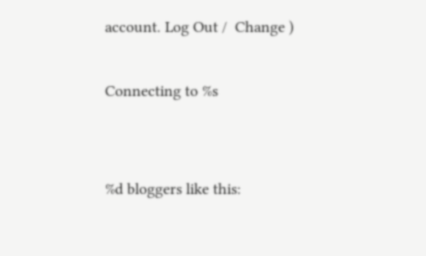account. Log Out /  Change )

Connecting to %s


%d bloggers like this: